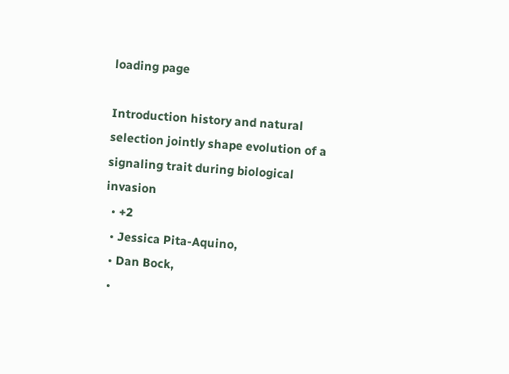loading page

Introduction history and natural selection jointly shape evolution of a signaling trait during biological invasion
  • +2
  • Jessica Pita-Aquino,
  • Dan Bock,
  •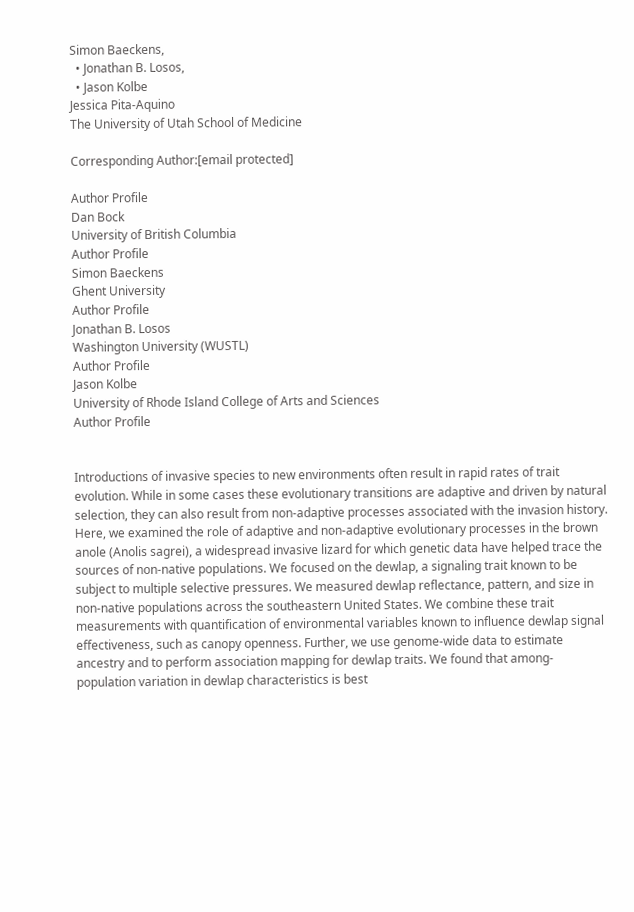Simon Baeckens,
  • Jonathan B. Losos,
  • Jason Kolbe
Jessica Pita-Aquino
The University of Utah School of Medicine

Corresponding Author:[email protected]

Author Profile
Dan Bock
University of British Columbia
Author Profile
Simon Baeckens
Ghent University
Author Profile
Jonathan B. Losos
Washington University (WUSTL)
Author Profile
Jason Kolbe
University of Rhode Island College of Arts and Sciences
Author Profile


Introductions of invasive species to new environments often result in rapid rates of trait evolution. While in some cases these evolutionary transitions are adaptive and driven by natural selection, they can also result from non-adaptive processes associated with the invasion history. Here, we examined the role of adaptive and non-adaptive evolutionary processes in the brown anole (Anolis sagrei), a widespread invasive lizard for which genetic data have helped trace the sources of non-native populations. We focused on the dewlap, a signaling trait known to be subject to multiple selective pressures. We measured dewlap reflectance, pattern, and size in non-native populations across the southeastern United States. We combine these trait measurements with quantification of environmental variables known to influence dewlap signal effectiveness, such as canopy openness. Further, we use genome-wide data to estimate ancestry and to perform association mapping for dewlap traits. We found that among-population variation in dewlap characteristics is best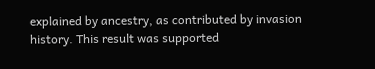explained by ancestry, as contributed by invasion history. This result was supported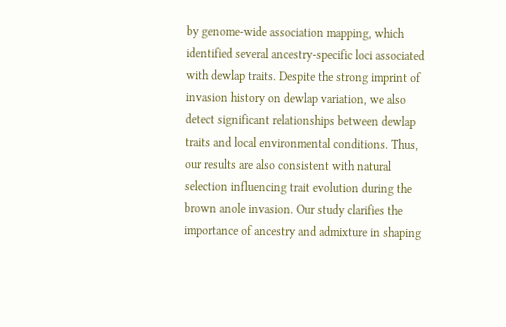by genome-wide association mapping, which identified several ancestry-specific loci associated with dewlap traits. Despite the strong imprint of invasion history on dewlap variation, we also detect significant relationships between dewlap traits and local environmental conditions. Thus, our results are also consistent with natural selection influencing trait evolution during the brown anole invasion. Our study clarifies the importance of ancestry and admixture in shaping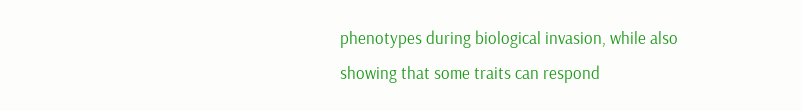phenotypes during biological invasion, while also showing that some traits can respond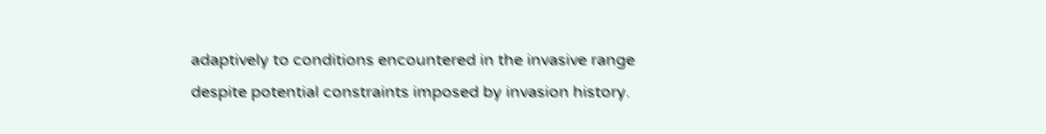adaptively to conditions encountered in the invasive range despite potential constraints imposed by invasion history.